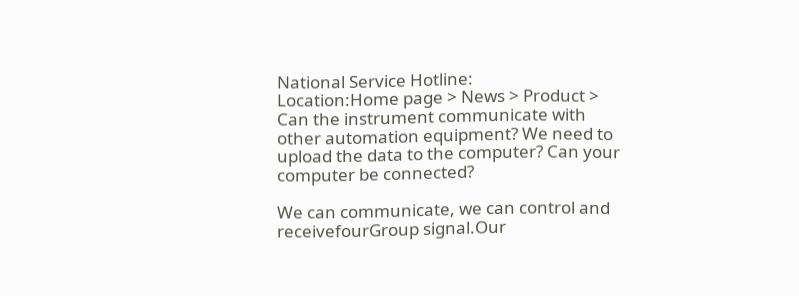National Service Hotline:
Location:Home page > News > Product >
Can the instrument communicate with other automation equipment? We need to upload the data to the computer? Can your computer be connected?

We can communicate, we can control and receivefourGroup signal.Our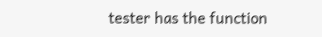tester has the function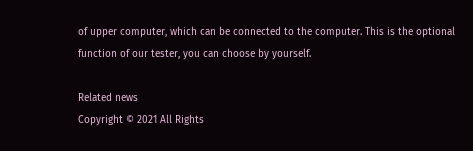of upper computer, which can be connected to the computer. This is the optional function of our tester, you can choose by yourself.

Related news
Copyright © 2021 All Rights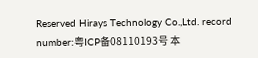Reserved Hirays Technology Co.,Ltd. record number:粤ICP备08110193号 本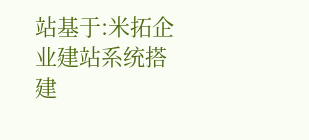站基于:米拓企业建站系统搭建